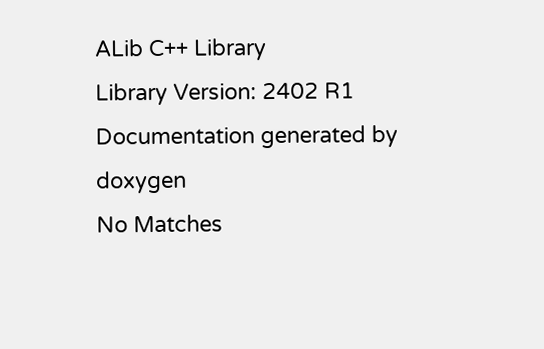ALib C++ Library
Library Version: 2402 R1
Documentation generated by doxygen
No Matches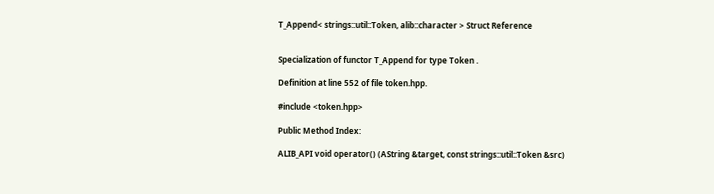T_Append< strings::util::Token, alib::character > Struct Reference


Specialization of functor T_Append for type Token .

Definition at line 552 of file token.hpp.

#include <token.hpp>

Public Method Index:

ALIB_API void operator() (AString &target, const strings::util::Token &src)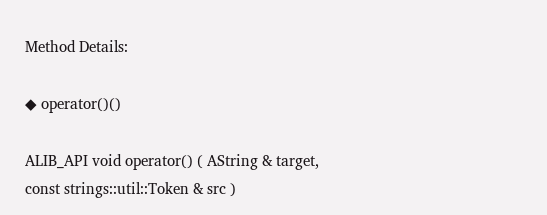Method Details:

◆ operator()()

ALIB_API void operator() ( AString & target,
const strings::util::Token & src )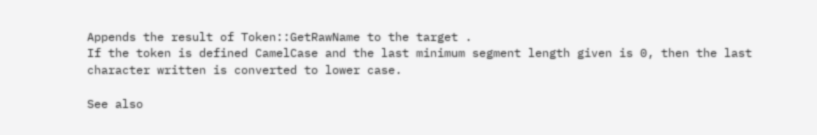Appends the result of Token::GetRawName to the target .
If the token is defined CamelCase and the last minimum segment length given is 0, then the last character written is converted to lower case.

See also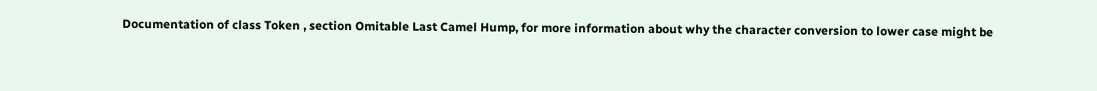Documentation of class Token , section Omitable Last Camel Hump, for more information about why the character conversion to lower case might be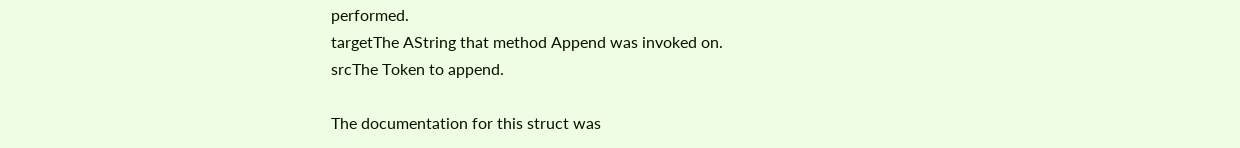performed.
targetThe AString that method Append was invoked on.
srcThe Token to append.

The documentation for this struct was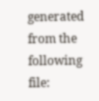generated from the following file: